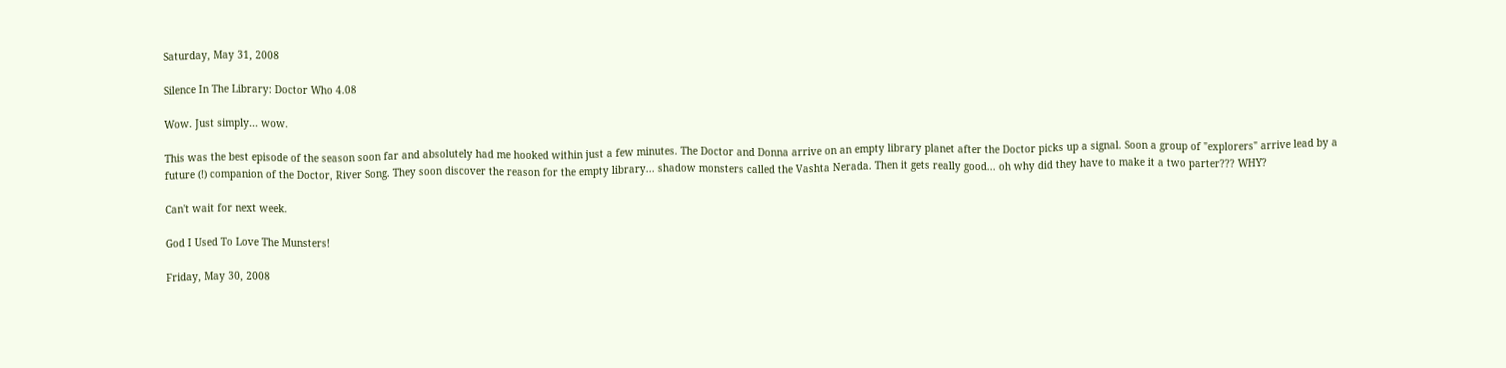Saturday, May 31, 2008

Silence In The Library: Doctor Who 4.08

Wow. Just simply... wow.

This was the best episode of the season soon far and absolutely had me hooked within just a few minutes. The Doctor and Donna arrive on an empty library planet after the Doctor picks up a signal. Soon a group of "explorers" arrive lead by a future (!) companion of the Doctor, River Song. They soon discover the reason for the empty library... shadow monsters called the Vashta Nerada. Then it gets really good... oh why did they have to make it a two parter??? WHY?

Can't wait for next week.

God I Used To Love The Munsters!

Friday, May 30, 2008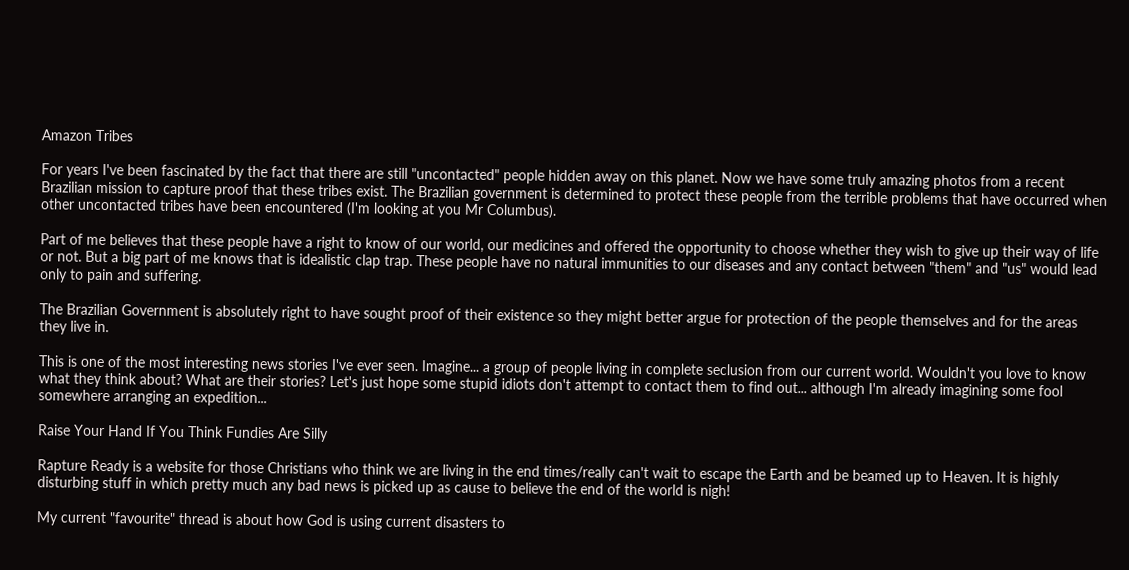Amazon Tribes

For years I've been fascinated by the fact that there are still "uncontacted" people hidden away on this planet. Now we have some truly amazing photos from a recent Brazilian mission to capture proof that these tribes exist. The Brazilian government is determined to protect these people from the terrible problems that have occurred when other uncontacted tribes have been encountered (I'm looking at you Mr Columbus).

Part of me believes that these people have a right to know of our world, our medicines and offered the opportunity to choose whether they wish to give up their way of life or not. But a big part of me knows that is idealistic clap trap. These people have no natural immunities to our diseases and any contact between "them" and "us" would lead only to pain and suffering.

The Brazilian Government is absolutely right to have sought proof of their existence so they might better argue for protection of the people themselves and for the areas they live in.

This is one of the most interesting news stories I've ever seen. Imagine... a group of people living in complete seclusion from our current world. Wouldn't you love to know what they think about? What are their stories? Let's just hope some stupid idiots don't attempt to contact them to find out... although I'm already imagining some fool somewhere arranging an expedition...

Raise Your Hand If You Think Fundies Are Silly

Rapture Ready is a website for those Christians who think we are living in the end times/really can't wait to escape the Earth and be beamed up to Heaven. It is highly disturbing stuff in which pretty much any bad news is picked up as cause to believe the end of the world is nigh!

My current "favourite" thread is about how God is using current disasters to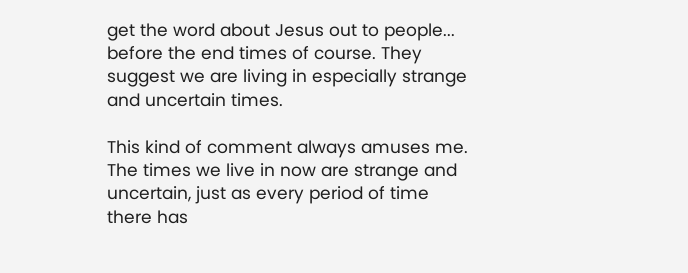get the word about Jesus out to people... before the end times of course. They suggest we are living in especially strange and uncertain times.

This kind of comment always amuses me. The times we live in now are strange and uncertain, just as every period of time there has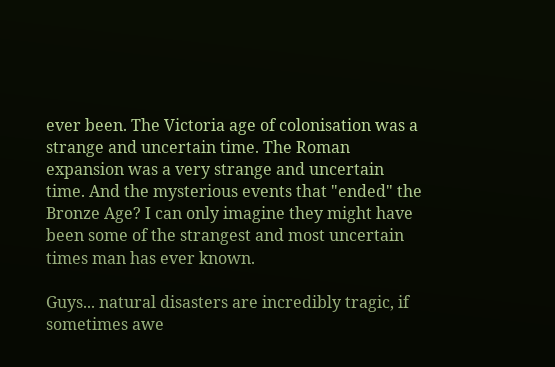ever been. The Victoria age of colonisation was a strange and uncertain time. The Roman expansion was a very strange and uncertain time. And the mysterious events that "ended" the Bronze Age? I can only imagine they might have been some of the strangest and most uncertain times man has ever known.

Guys... natural disasters are incredibly tragic, if sometimes awe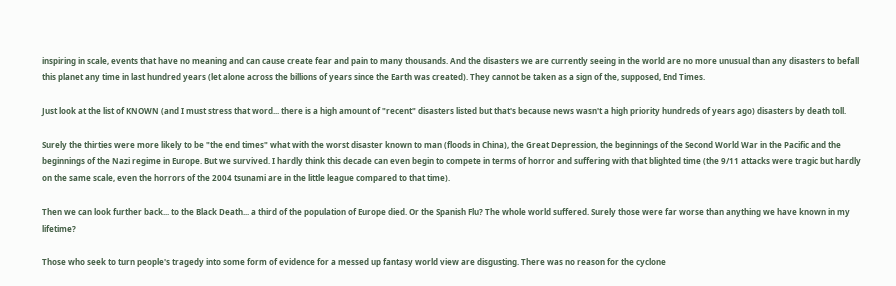inspiring in scale, events that have no meaning and can cause create fear and pain to many thousands. And the disasters we are currently seeing in the world are no more unusual than any disasters to befall this planet any time in last hundred years (let alone across the billions of years since the Earth was created). They cannot be taken as a sign of the, supposed, End Times.

Just look at the list of KNOWN (and I must stress that word... there is a high amount of "recent" disasters listed but that's because news wasn't a high priority hundreds of years ago) disasters by death toll.

Surely the thirties were more likely to be "the end times" what with the worst disaster known to man (floods in China), the Great Depression, the beginnings of the Second World War in the Pacific and the beginnings of the Nazi regime in Europe. But we survived. I hardly think this decade can even begin to compete in terms of horror and suffering with that blighted time (the 9/11 attacks were tragic but hardly on the same scale, even the horrors of the 2004 tsunami are in the little league compared to that time).

Then we can look further back... to the Black Death... a third of the population of Europe died. Or the Spanish Flu? The whole world suffered. Surely those were far worse than anything we have known in my lifetime?

Those who seek to turn people's tragedy into some form of evidence for a messed up fantasy world view are disgusting. There was no reason for the cyclone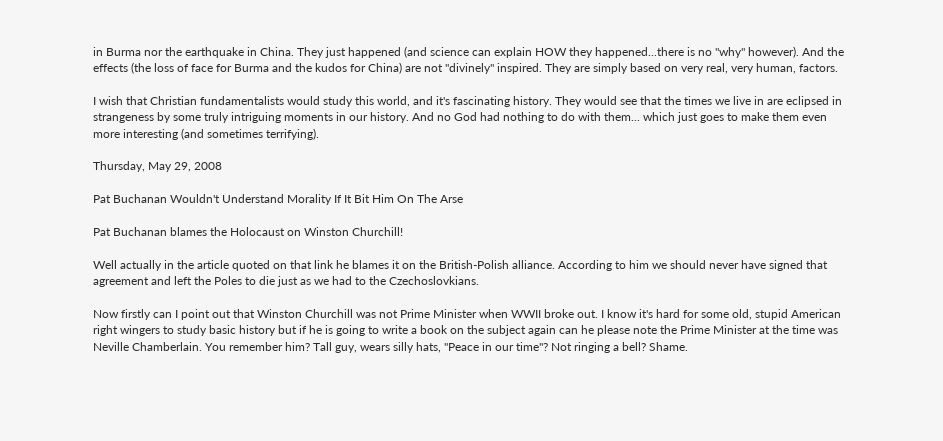in Burma nor the earthquake in China. They just happened (and science can explain HOW they happened...there is no "why" however). And the effects (the loss of face for Burma and the kudos for China) are not "divinely" inspired. They are simply based on very real, very human, factors.

I wish that Christian fundamentalists would study this world, and it's fascinating history. They would see that the times we live in are eclipsed in strangeness by some truly intriguing moments in our history. And no God had nothing to do with them... which just goes to make them even more interesting (and sometimes terrifying).

Thursday, May 29, 2008

Pat Buchanan Wouldn't Understand Morality If It Bit Him On The Arse

Pat Buchanan blames the Holocaust on Winston Churchill!

Well actually in the article quoted on that link he blames it on the British-Polish alliance. According to him we should never have signed that agreement and left the Poles to die just as we had to the Czechoslovkians.

Now firstly can I point out that Winston Churchill was not Prime Minister when WWII broke out. I know it's hard for some old, stupid American right wingers to study basic history but if he is going to write a book on the subject again can he please note the Prime Minister at the time was Neville Chamberlain. You remember him? Tall guy, wears silly hats, "Peace in our time"? Not ringing a bell? Shame.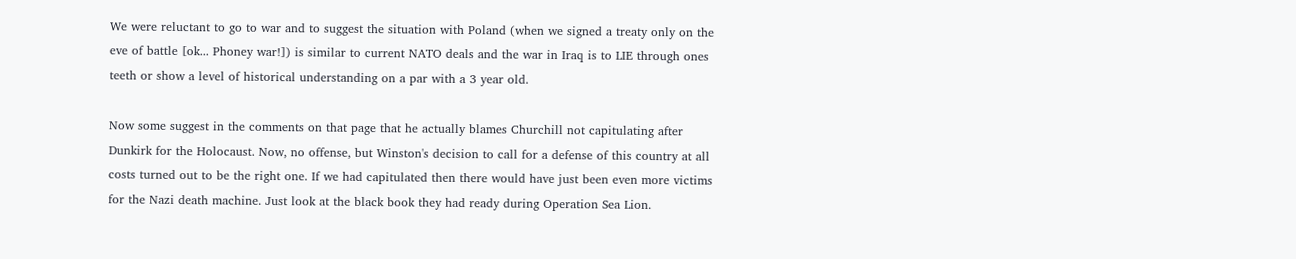We were reluctant to go to war and to suggest the situation with Poland (when we signed a treaty only on the eve of battle [ok... Phoney war!]) is similar to current NATO deals and the war in Iraq is to LIE through ones teeth or show a level of historical understanding on a par with a 3 year old.

Now some suggest in the comments on that page that he actually blames Churchill not capitulating after Dunkirk for the Holocaust. Now, no offense, but Winston's decision to call for a defense of this country at all costs turned out to be the right one. If we had capitulated then there would have just been even more victims for the Nazi death machine. Just look at the black book they had ready during Operation Sea Lion.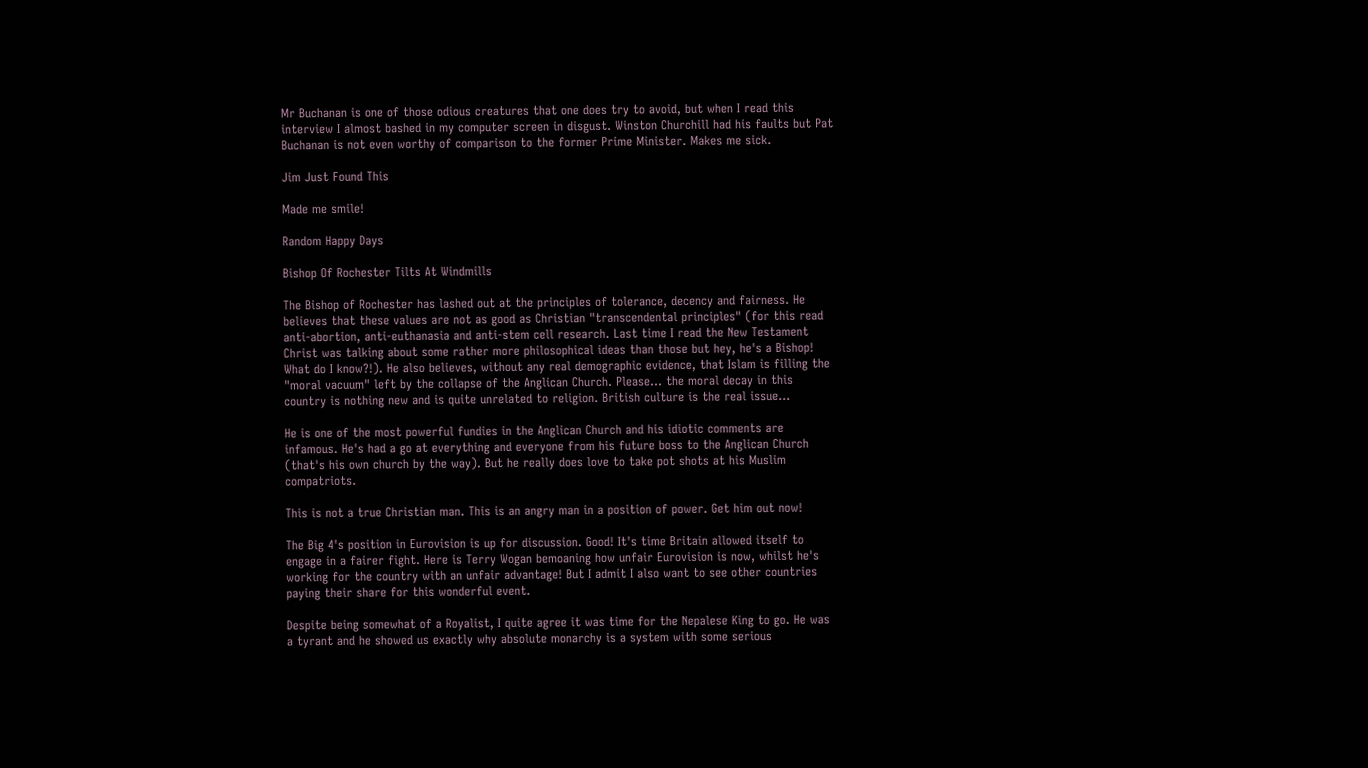Mr Buchanan is one of those odious creatures that one does try to avoid, but when I read this interview I almost bashed in my computer screen in disgust. Winston Churchill had his faults but Pat Buchanan is not even worthy of comparison to the former Prime Minister. Makes me sick.

Jim Just Found This

Made me smile!

Random Happy Days

Bishop Of Rochester Tilts At Windmills

The Bishop of Rochester has lashed out at the principles of tolerance, decency and fairness. He believes that these values are not as good as Christian "transcendental principles" (for this read anti-abortion, anti-euthanasia and anti-stem cell research. Last time I read the New Testament Christ was talking about some rather more philosophical ideas than those but hey, he's a Bishop! What do I know?!). He also believes, without any real demographic evidence, that Islam is filling the "moral vacuum" left by the collapse of the Anglican Church. Please... the moral decay in this country is nothing new and is quite unrelated to religion. British culture is the real issue...

He is one of the most powerful fundies in the Anglican Church and his idiotic comments are infamous. He's had a go at everything and everyone from his future boss to the Anglican Church (that's his own church by the way). But he really does love to take pot shots at his Muslim compatriots.

This is not a true Christian man. This is an angry man in a position of power. Get him out now!

The Big 4's position in Eurovision is up for discussion. Good! It's time Britain allowed itself to engage in a fairer fight. Here is Terry Wogan bemoaning how unfair Eurovision is now, whilst he's working for the country with an unfair advantage! But I admit I also want to see other countries paying their share for this wonderful event.

Despite being somewhat of a Royalist, I quite agree it was time for the Nepalese King to go. He was a tyrant and he showed us exactly why absolute monarchy is a system with some serious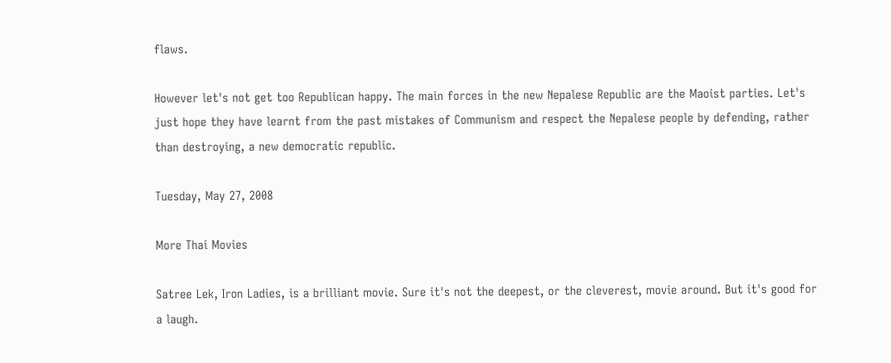flaws.

However let's not get too Republican happy. The main forces in the new Nepalese Republic are the Maoist parties. Let's just hope they have learnt from the past mistakes of Communism and respect the Nepalese people by defending, rather than destroying, a new democratic republic.

Tuesday, May 27, 2008

More Thai Movies

Satree Lek, Iron Ladies, is a brilliant movie. Sure it's not the deepest, or the cleverest, movie around. But it's good for a laugh.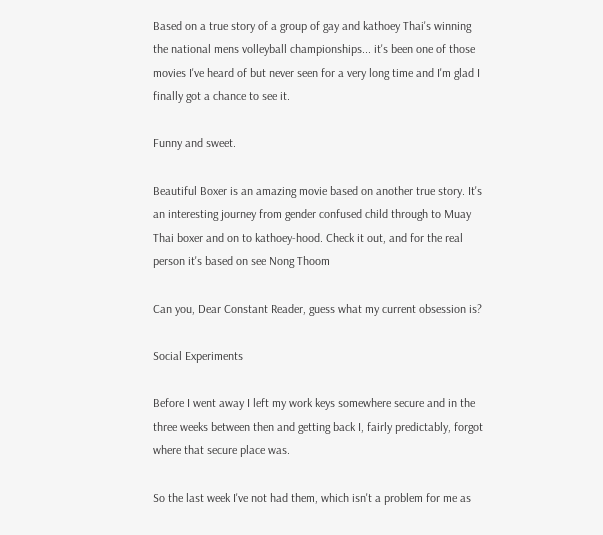Based on a true story of a group of gay and kathoey Thai's winning the national mens volleyball championships... it's been one of those movies I've heard of but never seen for a very long time and I'm glad I finally got a chance to see it.

Funny and sweet.

Beautiful Boxer is an amazing movie based on another true story. It's an interesting journey from gender confused child through to Muay Thai boxer and on to kathoey-hood. Check it out, and for the real person it's based on see Nong Thoom

Can you, Dear Constant Reader, guess what my current obsession is?

Social Experiments

Before I went away I left my work keys somewhere secure and in the three weeks between then and getting back I, fairly predictably, forgot where that secure place was.

So the last week I've not had them, which isn't a problem for me as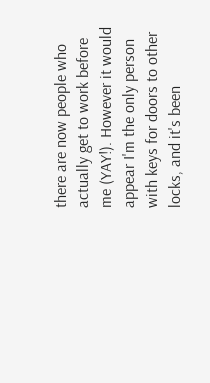there are now people who actually get to work before me (YAY!). However it would appear I'm the only person with keys for doors to other locks, and it's been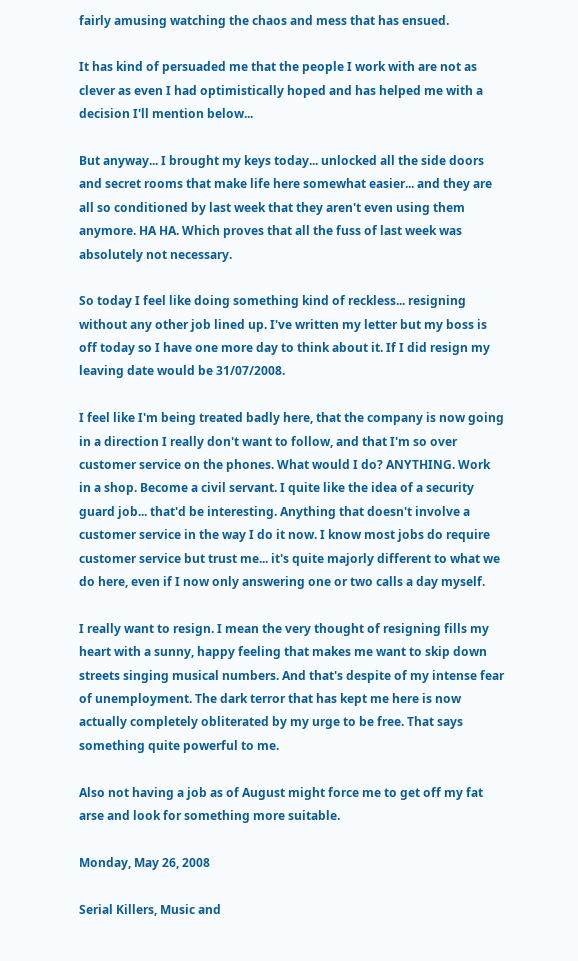fairly amusing watching the chaos and mess that has ensued.

It has kind of persuaded me that the people I work with are not as clever as even I had optimistically hoped and has helped me with a decision I'll mention below...

But anyway... I brought my keys today... unlocked all the side doors and secret rooms that make life here somewhat easier... and they are all so conditioned by last week that they aren't even using them anymore. HA HA. Which proves that all the fuss of last week was absolutely not necessary.

So today I feel like doing something kind of reckless... resigning without any other job lined up. I've written my letter but my boss is off today so I have one more day to think about it. If I did resign my leaving date would be 31/07/2008.

I feel like I'm being treated badly here, that the company is now going in a direction I really don't want to follow, and that I'm so over customer service on the phones. What would I do? ANYTHING. Work in a shop. Become a civil servant. I quite like the idea of a security guard job... that'd be interesting. Anything that doesn't involve a customer service in the way I do it now. I know most jobs do require customer service but trust me... it's quite majorly different to what we do here, even if I now only answering one or two calls a day myself.

I really want to resign. I mean the very thought of resigning fills my heart with a sunny, happy feeling that makes me want to skip down streets singing musical numbers. And that's despite of my intense fear of unemployment. The dark terror that has kept me here is now actually completely obliterated by my urge to be free. That says something quite powerful to me.

Also not having a job as of August might force me to get off my fat arse and look for something more suitable.

Monday, May 26, 2008

Serial Killers, Music and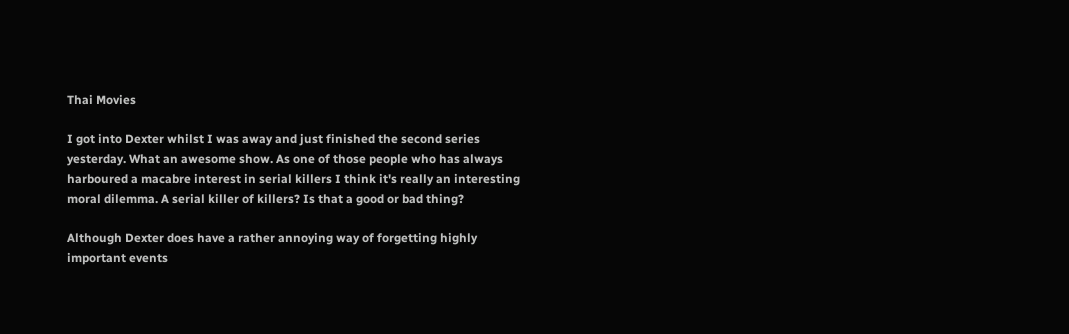Thai Movies

I got into Dexter whilst I was away and just finished the second series yesterday. What an awesome show. As one of those people who has always harboured a macabre interest in serial killers I think it's really an interesting moral dilemma. A serial killer of killers? Is that a good or bad thing?

Although Dexter does have a rather annoying way of forgetting highly important events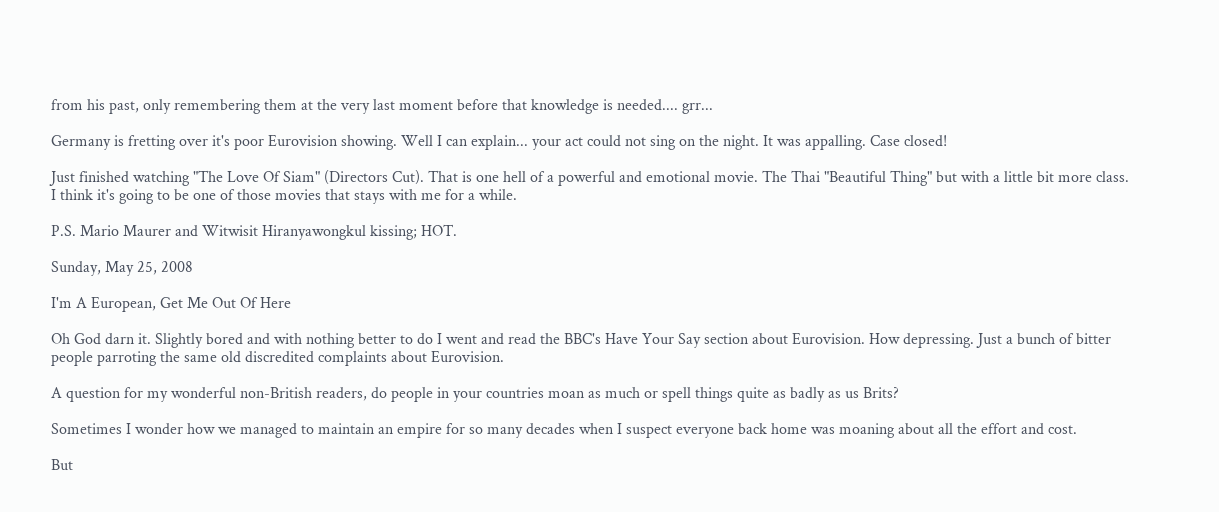from his past, only remembering them at the very last moment before that knowledge is needed.... grr...

Germany is fretting over it's poor Eurovision showing. Well I can explain... your act could not sing on the night. It was appalling. Case closed!

Just finished watching "The Love Of Siam" (Directors Cut). That is one hell of a powerful and emotional movie. The Thai "Beautiful Thing" but with a little bit more class. I think it's going to be one of those movies that stays with me for a while.

P.S. Mario Maurer and Witwisit Hiranyawongkul kissing; HOT.

Sunday, May 25, 2008

I'm A European, Get Me Out Of Here

Oh God darn it. Slightly bored and with nothing better to do I went and read the BBC's Have Your Say section about Eurovision. How depressing. Just a bunch of bitter people parroting the same old discredited complaints about Eurovision.

A question for my wonderful non-British readers, do people in your countries moan as much or spell things quite as badly as us Brits?

Sometimes I wonder how we managed to maintain an empire for so many decades when I suspect everyone back home was moaning about all the effort and cost.

But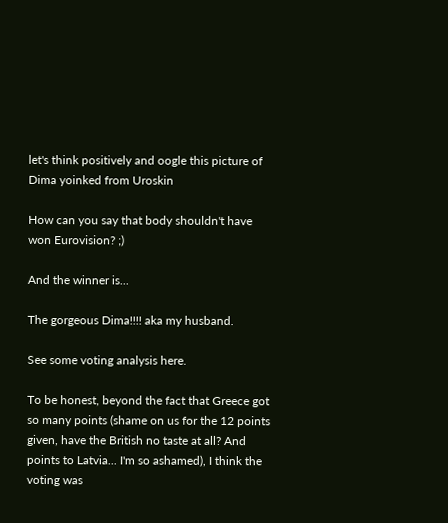let's think positively and oogle this picture of Dima yoinked from Uroskin

How can you say that body shouldn't have won Eurovision? ;)

And the winner is...

The gorgeous Dima!!!! aka my husband.

See some voting analysis here.

To be honest, beyond the fact that Greece got so many points (shame on us for the 12 points given, have the British no taste at all? And points to Latvia... I'm so ashamed), I think the voting was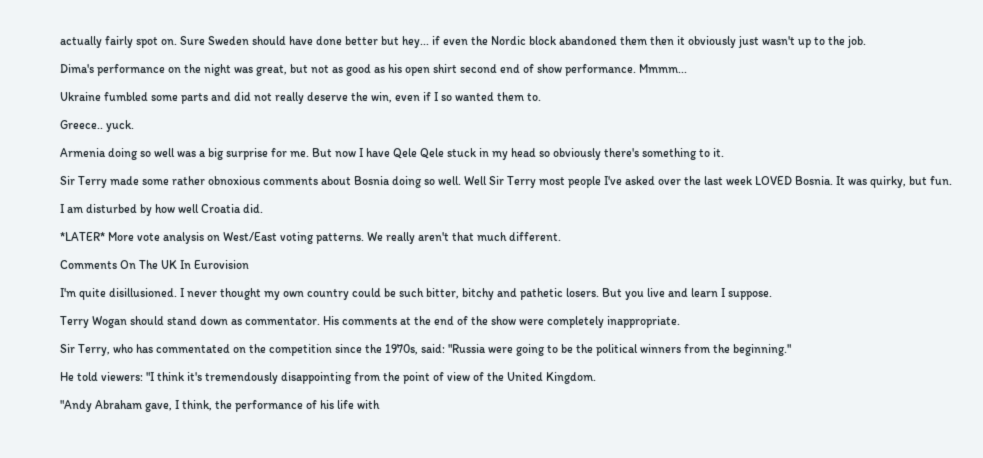actually fairly spot on. Sure Sweden should have done better but hey... if even the Nordic block abandoned them then it obviously just wasn't up to the job.

Dima's performance on the night was great, but not as good as his open shirt second end of show performance. Mmmm...

Ukraine fumbled some parts and did not really deserve the win, even if I so wanted them to.

Greece.. yuck.

Armenia doing so well was a big surprise for me. But now I have Qele Qele stuck in my head so obviously there's something to it.

Sir Terry made some rather obnoxious comments about Bosnia doing so well. Well Sir Terry most people I've asked over the last week LOVED Bosnia. It was quirky, but fun.

I am disturbed by how well Croatia did.

*LATER* More vote analysis on West/East voting patterns. We really aren't that much different.

Comments On The UK In Eurovision

I'm quite disillusioned. I never thought my own country could be such bitter, bitchy and pathetic losers. But you live and learn I suppose.

Terry Wogan should stand down as commentator. His comments at the end of the show were completely inappropriate.

Sir Terry, who has commentated on the competition since the 1970s, said: "Russia were going to be the political winners from the beginning."

He told viewers: "I think it's tremendously disappointing from the point of view of the United Kingdom.

"Andy Abraham gave, I think, the performance of his life with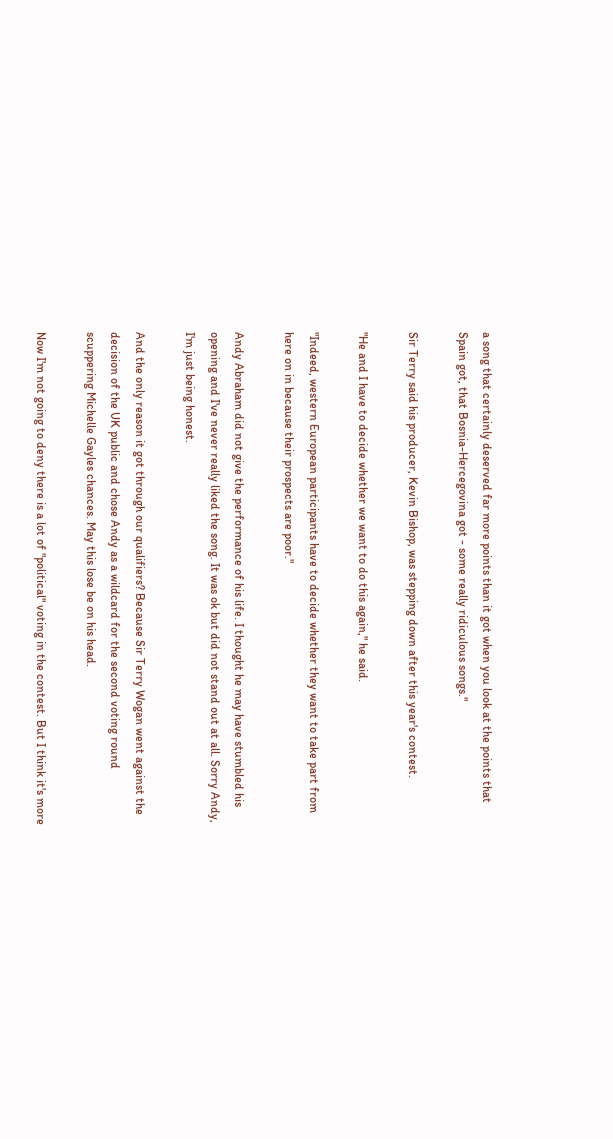a song that certainly deserved far more points than it got when you look at the points that Spain got, that Bosnia-Hercegovina got - some really ridiculous songs."

Sir Terry said his producer, Kevin Bishop, was stepping down after this year's contest.

"He and I have to decide whether we want to do this again," he said.

"Indeed, western European participants have to decide whether they want to take part from here on in because their prospects are poor."

Andy Abraham did not give the performance of his life. I thought he may have stumbled his opening and I've never really liked the song. It was ok but did not stand out at all. Sorry Andy, I'm just being honest.

And the only reason it got through our qualifiers? Because Sir Terry Wogan went against the decision of the UK public and chose Andy as a wildcard for the second voting round scuppering Michelle Gayles chances. May this lose be on his head.

Now I'm not going to deny there is a lot of "political" voting in the contest. But I think it's more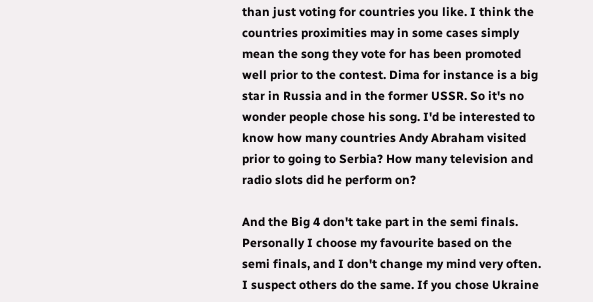than just voting for countries you like. I think the countries proximities may in some cases simply mean the song they vote for has been promoted well prior to the contest. Dima for instance is a big star in Russia and in the former USSR. So it's no wonder people chose his song. I'd be interested to know how many countries Andy Abraham visited prior to going to Serbia? How many television and radio slots did he perform on?

And the Big 4 don't take part in the semi finals. Personally I choose my favourite based on the semi finals, and I don't change my mind very often. I suspect others do the same. If you chose Ukraine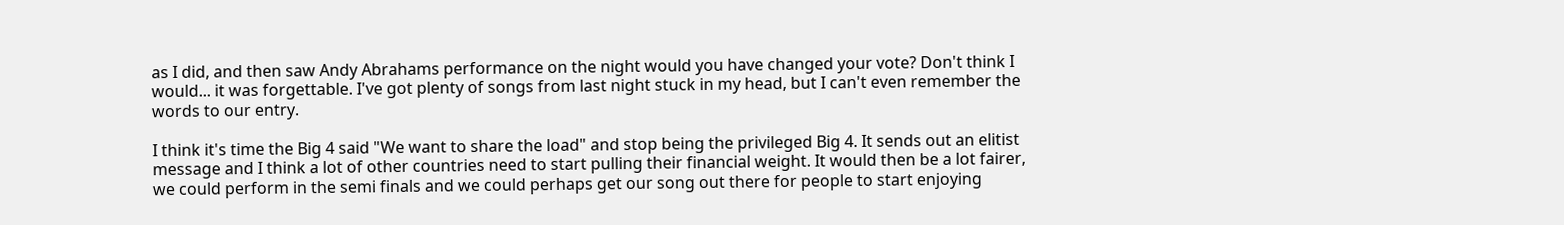as I did, and then saw Andy Abrahams performance on the night would you have changed your vote? Don't think I would... it was forgettable. I've got plenty of songs from last night stuck in my head, but I can't even remember the words to our entry.

I think it's time the Big 4 said "We want to share the load" and stop being the privileged Big 4. It sends out an elitist message and I think a lot of other countries need to start pulling their financial weight. It would then be a lot fairer, we could perform in the semi finals and we could perhaps get our song out there for people to start enjoying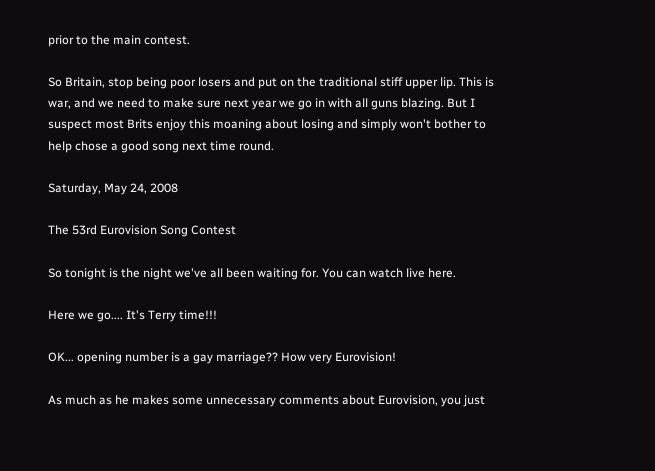prior to the main contest.

So Britain, stop being poor losers and put on the traditional stiff upper lip. This is war, and we need to make sure next year we go in with all guns blazing. But I suspect most Brits enjoy this moaning about losing and simply won't bother to help chose a good song next time round.

Saturday, May 24, 2008

The 53rd Eurovision Song Contest

So tonight is the night we've all been waiting for. You can watch live here.

Here we go.... It's Terry time!!!

OK... opening number is a gay marriage?? How very Eurovision!

As much as he makes some unnecessary comments about Eurovision, you just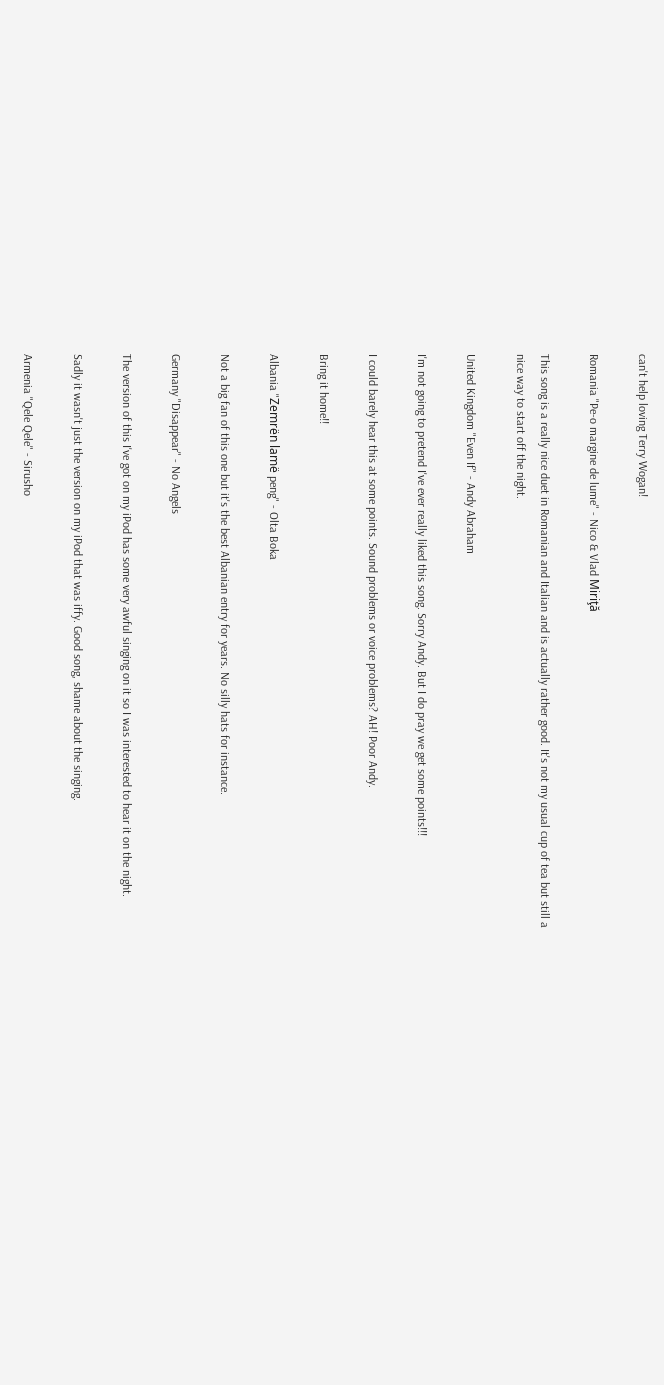can't help loving Terry Wogan!

Romania "Pe-o margine de lume" - Nico & Vlad Miriţă

This song is a really nice duet in Romanian and Italian and is actually rather good. It's not my usual cup of tea but still a nice way to start off the night.

United Kingdom "Even If" - Andy Abraham

I'm not going to pretend I've ever really liked this song. Sorry Andy. But I do pray we get some points!!!

I could barely hear this at some points. Sound problems or voice problems? AH! Poor Andy.

Bring it home!!

Albania "Zemrën lamë peng" - Olta Boka

Not a big fan of this one but it's the best Albanian entry for years. No silly hats for instance.

Germany "Disappear" - No Angels

The version of this I've got on my iPod has some very awful singing on it so I was interested to hear it on the night.

Sadly it wasn't just the version on my iPod that was iffy. Good song, shame about the singing.

Armenia "Qele Qele" - Sirusho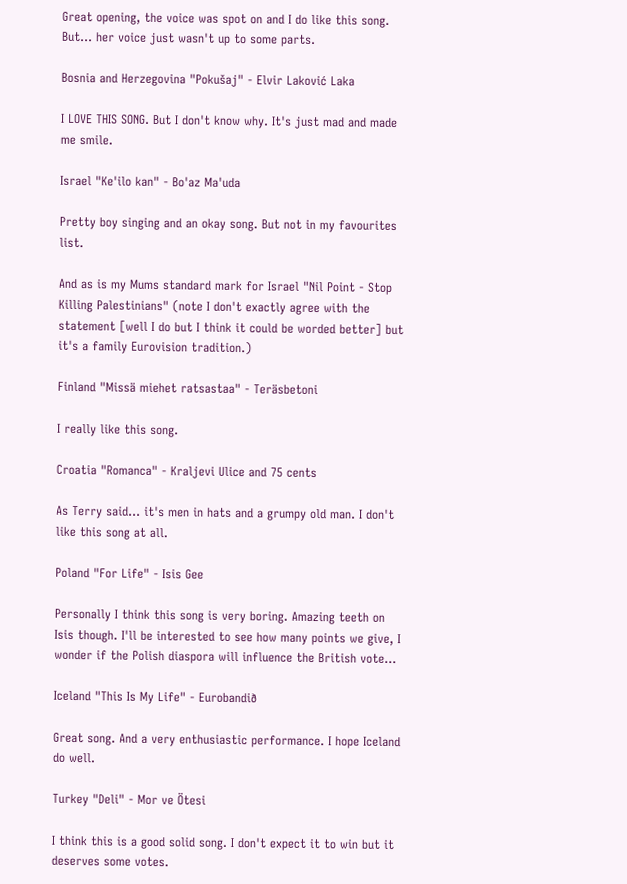Great opening, the voice was spot on and I do like this song. But... her voice just wasn't up to some parts.

Bosnia and Herzegovina "Pokušaj" - Elvir Laković Laka

I LOVE THIS SONG. But I don't know why. It's just mad and made me smile.

Israel "Ke'ilo kan" - Bo'az Ma'uda

Pretty boy singing and an okay song. But not in my favourites list.

And as is my Mums standard mark for Israel "Nil Point - Stop Killing Palestinians" (note I don't exactly agree with the statement [well I do but I think it could be worded better] but it's a family Eurovision tradition.)

Finland "Missä miehet ratsastaa" - Teräsbetoni

I really like this song.

Croatia "Romanca" - Kraljevi Ulice and 75 cents

As Terry said... it's men in hats and a grumpy old man. I don't like this song at all.

Poland "For Life" - Isis Gee

Personally I think this song is very boring. Amazing teeth on Isis though. I'll be interested to see how many points we give, I wonder if the Polish diaspora will influence the British vote...

Iceland "This Is My Life" - Eurobandið

Great song. And a very enthusiastic performance. I hope Iceland do well.

Turkey "Deli" - Mor ve Ötesi

I think this is a good solid song. I don't expect it to win but it deserves some votes.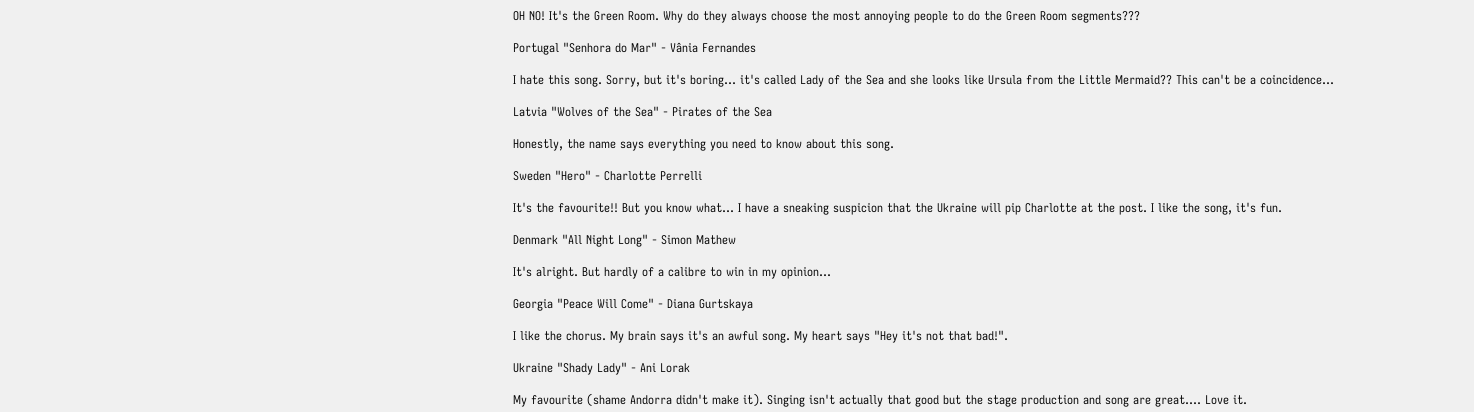OH NO! It's the Green Room. Why do they always choose the most annoying people to do the Green Room segments???

Portugal "Senhora do Mar" - Vânia Fernandes

I hate this song. Sorry, but it's boring... it's called Lady of the Sea and she looks like Ursula from the Little Mermaid?? This can't be a coincidence...

Latvia "Wolves of the Sea" - Pirates of the Sea

Honestly, the name says everything you need to know about this song.

Sweden "Hero" - Charlotte Perrelli

It's the favourite!! But you know what... I have a sneaking suspicion that the Ukraine will pip Charlotte at the post. I like the song, it's fun.

Denmark "All Night Long" - Simon Mathew

It's alright. But hardly of a calibre to win in my opinion...

Georgia "Peace Will Come" - Diana Gurtskaya

I like the chorus. My brain says it's an awful song. My heart says "Hey it's not that bad!".

Ukraine "Shady Lady" - Ani Lorak

My favourite (shame Andorra didn't make it). Singing isn't actually that good but the stage production and song are great.... Love it.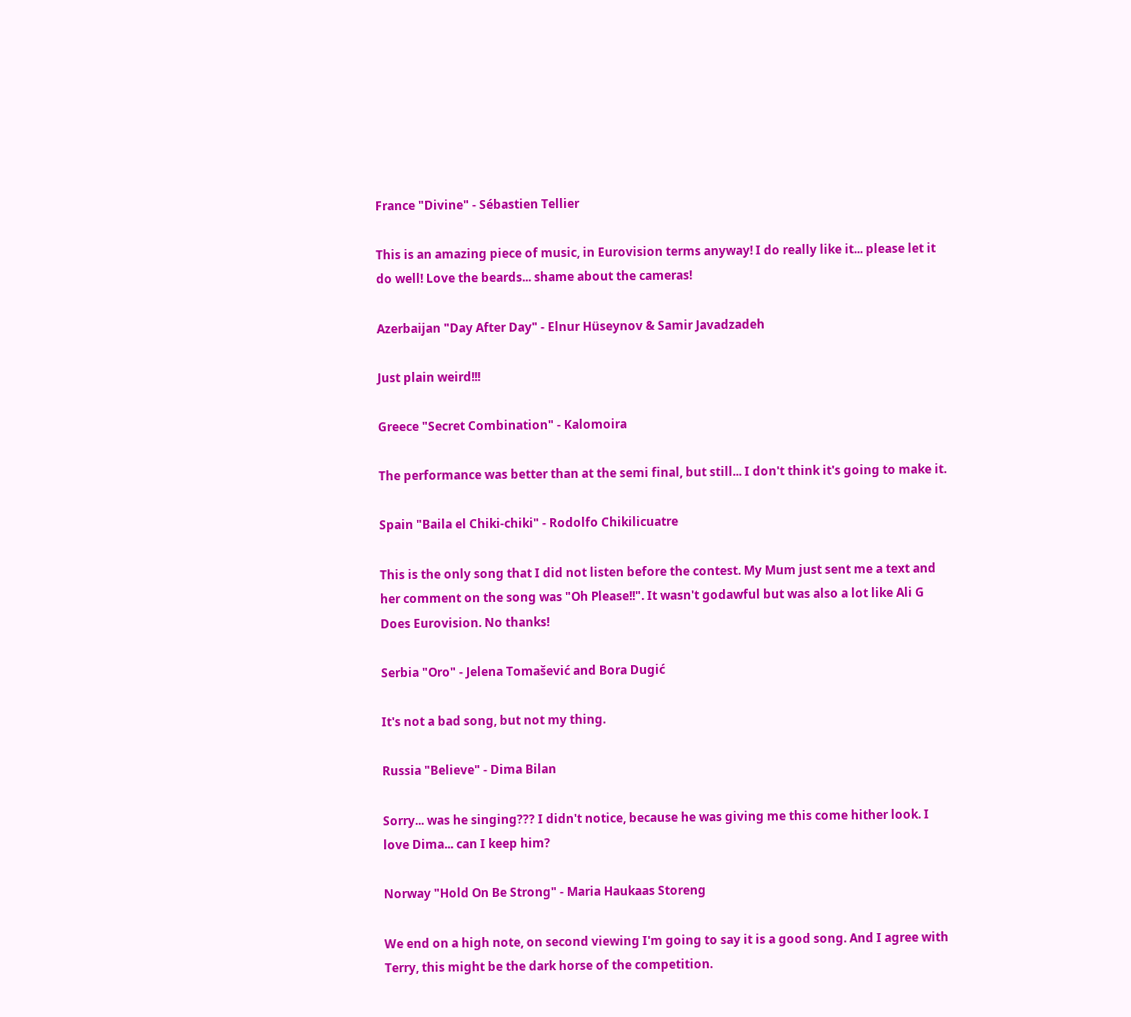France "Divine" - Sébastien Tellier

This is an amazing piece of music, in Eurovision terms anyway! I do really like it... please let it do well! Love the beards... shame about the cameras!

Azerbaijan "Day After Day" - Elnur Hüseynov & Samir Javadzadeh

Just plain weird!!!

Greece "Secret Combination" - Kalomoira

The performance was better than at the semi final, but still... I don't think it's going to make it.

Spain "Baila el Chiki-chiki" - Rodolfo Chikilicuatre

This is the only song that I did not listen before the contest. My Mum just sent me a text and her comment on the song was "Oh Please!!". It wasn't godawful but was also a lot like Ali G Does Eurovision. No thanks!

Serbia "Oro" - Jelena Tomašević and Bora Dugić

It's not a bad song, but not my thing.

Russia "Believe" - Dima Bilan

Sorry... was he singing??? I didn't notice, because he was giving me this come hither look. I love Dima... can I keep him?

Norway "Hold On Be Strong" - Maria Haukaas Storeng

We end on a high note, on second viewing I'm going to say it is a good song. And I agree with Terry, this might be the dark horse of the competition.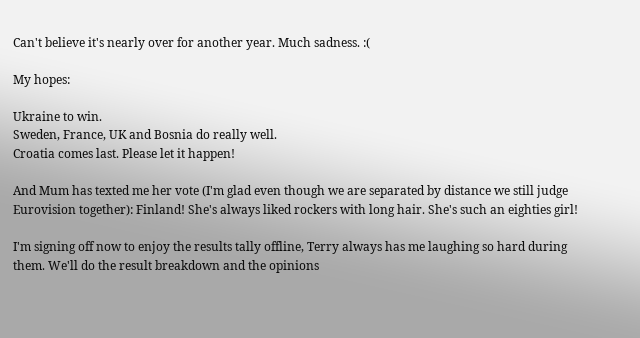Can't believe it's nearly over for another year. Much sadness. :(

My hopes:

Ukraine to win.
Sweden, France, UK and Bosnia do really well.
Croatia comes last. Please let it happen!

And Mum has texted me her vote (I'm glad even though we are separated by distance we still judge Eurovision together): Finland! She's always liked rockers with long hair. She's such an eighties girl!

I'm signing off now to enjoy the results tally offline, Terry always has me laughing so hard during them. We'll do the result breakdown and the opinions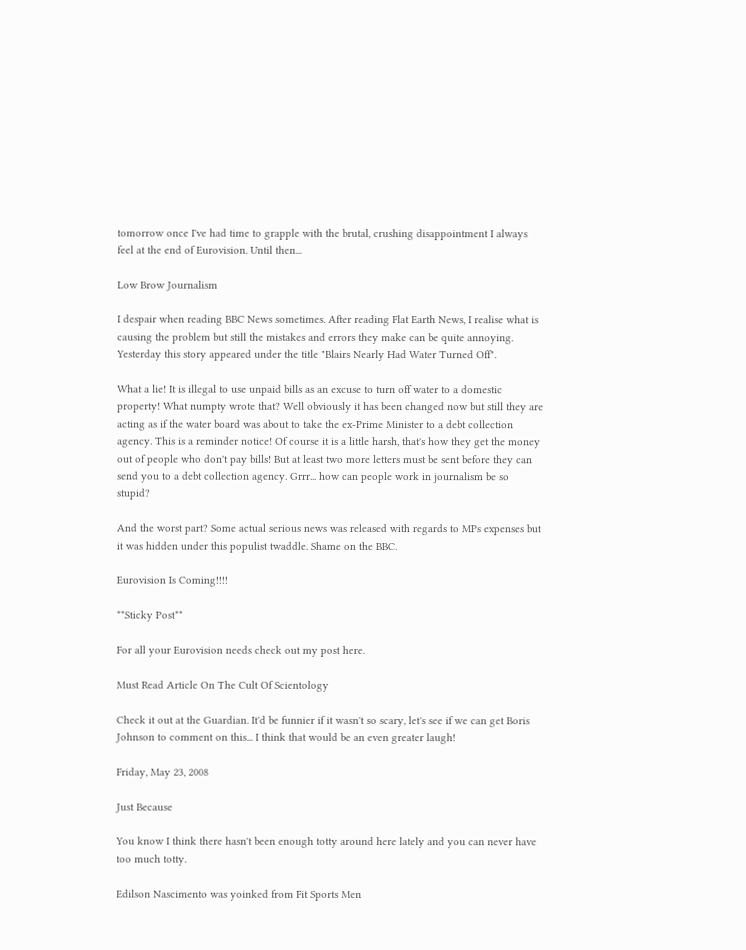tomorrow once I've had time to grapple with the brutal, crushing disappointment I always feel at the end of Eurovision. Until then...

Low Brow Journalism

I despair when reading BBC News sometimes. After reading Flat Earth News, I realise what is causing the problem but still the mistakes and errors they make can be quite annoying. Yesterday this story appeared under the title "Blairs Nearly Had Water Turned Off".

What a lie! It is illegal to use unpaid bills as an excuse to turn off water to a domestic property! What numpty wrote that? Well obviously it has been changed now but still they are acting as if the water board was about to take the ex-Prime Minister to a debt collection agency. This is a reminder notice! Of course it is a little harsh, that's how they get the money out of people who don't pay bills! But at least two more letters must be sent before they can send you to a debt collection agency. Grrr... how can people work in journalism be so stupid?

And the worst part? Some actual serious news was released with regards to MPs expenses but it was hidden under this populist twaddle. Shame on the BBC.

Eurovision Is Coming!!!!

**Sticky Post**

For all your Eurovision needs check out my post here.

Must Read Article On The Cult Of Scientology

Check it out at the Guardian. It'd be funnier if it wasn't so scary, let's see if we can get Boris Johnson to comment on this... I think that would be an even greater laugh!

Friday, May 23, 2008

Just Because

You know I think there hasn't been enough totty around here lately and you can never have too much totty.

Edilson Nascimento was yoinked from Fit Sports Men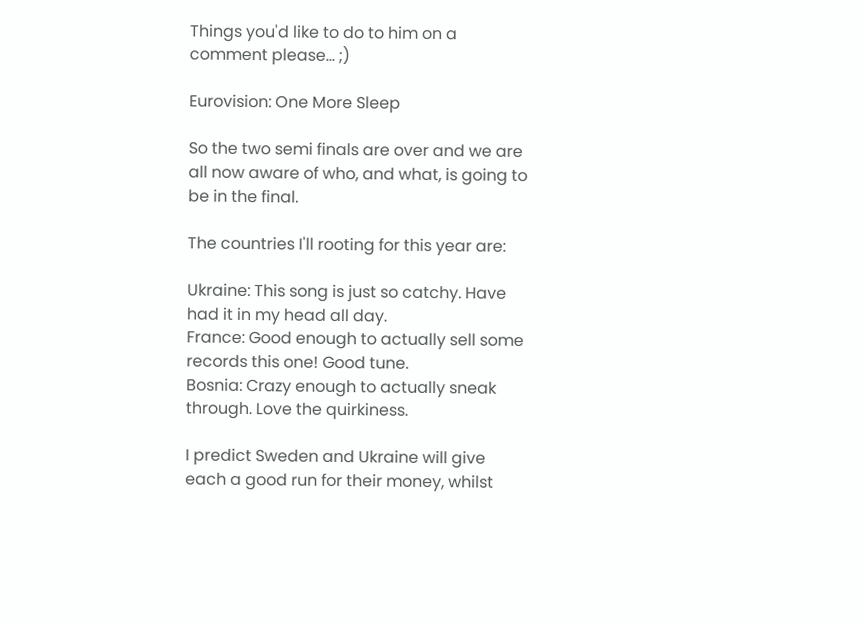Things you'd like to do to him on a comment please... ;)

Eurovision: One More Sleep

So the two semi finals are over and we are all now aware of who, and what, is going to be in the final.

The countries I'll rooting for this year are:

Ukraine: This song is just so catchy. Have had it in my head all day.
France: Good enough to actually sell some records this one! Good tune.
Bosnia: Crazy enough to actually sneak through. Love the quirkiness.

I predict Sweden and Ukraine will give each a good run for their money, whilst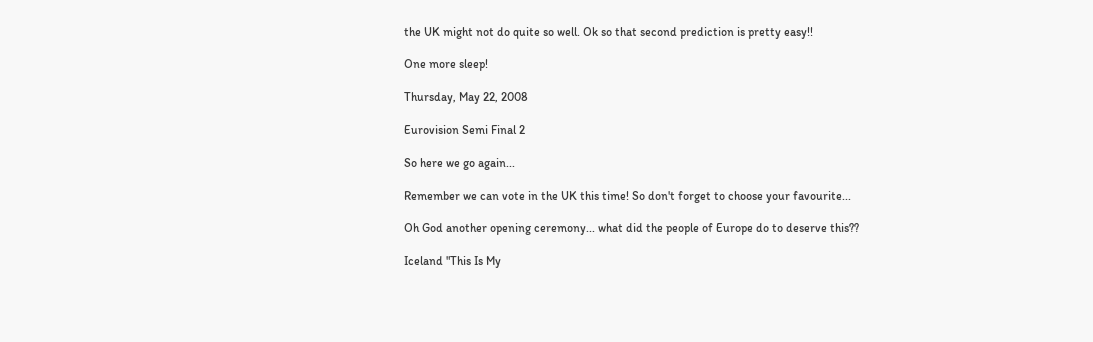the UK might not do quite so well. Ok so that second prediction is pretty easy!!

One more sleep!

Thursday, May 22, 2008

Eurovision Semi Final 2

So here we go again...

Remember we can vote in the UK this time! So don't forget to choose your favourite...

Oh God another opening ceremony... what did the people of Europe do to deserve this??

Iceland "This Is My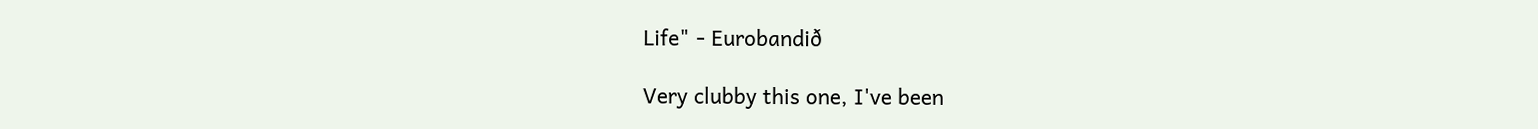Life" - Eurobandið

Very clubby this one, I've been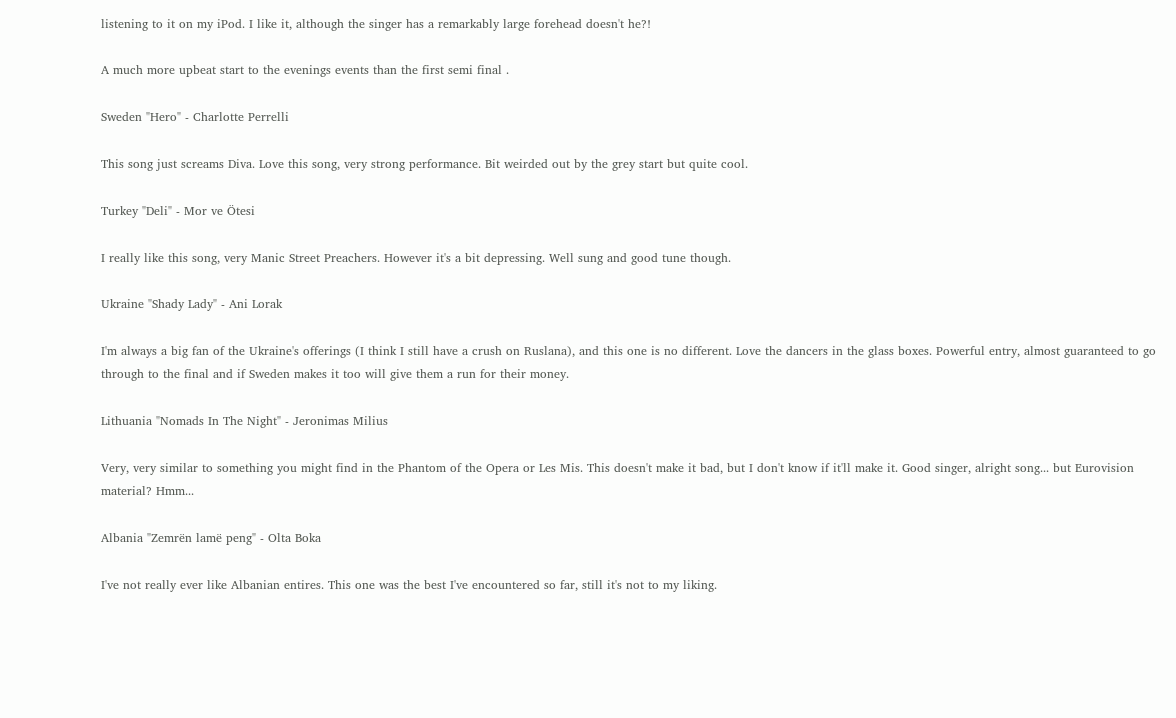listening to it on my iPod. I like it, although the singer has a remarkably large forehead doesn't he?!

A much more upbeat start to the evenings events than the first semi final .

Sweden "Hero" - Charlotte Perrelli

This song just screams Diva. Love this song, very strong performance. Bit weirded out by the grey start but quite cool.

Turkey "Deli" - Mor ve Ötesi

I really like this song, very Manic Street Preachers. However it's a bit depressing. Well sung and good tune though.

Ukraine "Shady Lady" - Ani Lorak

I'm always a big fan of the Ukraine's offerings (I think I still have a crush on Ruslana), and this one is no different. Love the dancers in the glass boxes. Powerful entry, almost guaranteed to go through to the final and if Sweden makes it too will give them a run for their money.

Lithuania "Nomads In The Night" - Jeronimas Milius

Very, very similar to something you might find in the Phantom of the Opera or Les Mis. This doesn't make it bad, but I don't know if it'll make it. Good singer, alright song... but Eurovision material? Hmm...

Albania "Zemrën lamë peng" - Olta Boka

I've not really ever like Albanian entires. This one was the best I've encountered so far, still it's not to my liking.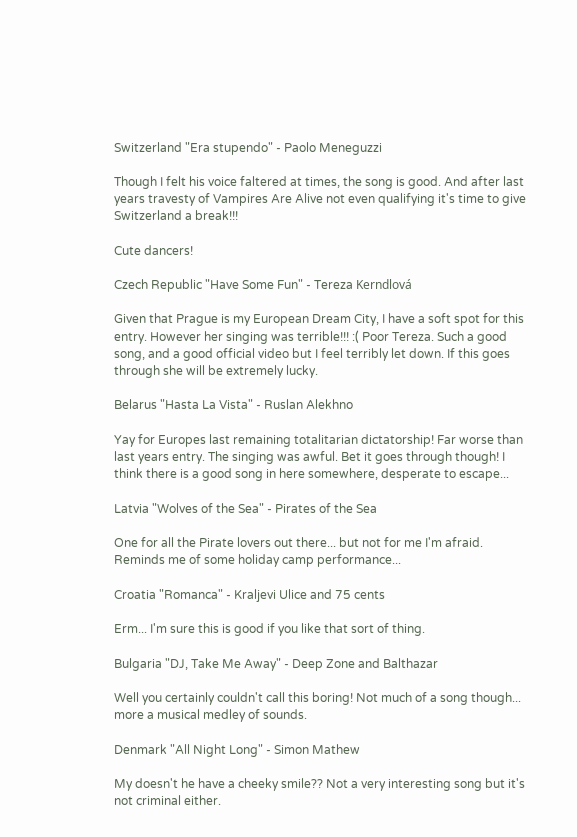Switzerland "Era stupendo" - Paolo Meneguzzi

Though I felt his voice faltered at times, the song is good. And after last years travesty of Vampires Are Alive not even qualifying it's time to give Switzerland a break!!!

Cute dancers!

Czech Republic "Have Some Fun" - Tereza Kerndlová

Given that Prague is my European Dream City, I have a soft spot for this entry. However her singing was terrible!!! :( Poor Tereza. Such a good song, and a good official video but I feel terribly let down. If this goes through she will be extremely lucky.

Belarus "Hasta La Vista" - Ruslan Alekhno

Yay for Europes last remaining totalitarian dictatorship! Far worse than last years entry. The singing was awful. Bet it goes through though! I think there is a good song in here somewhere, desperate to escape...

Latvia "Wolves of the Sea" - Pirates of the Sea

One for all the Pirate lovers out there... but not for me I'm afraid. Reminds me of some holiday camp performance...

Croatia "Romanca" - Kraljevi Ulice and 75 cents

Erm... I'm sure this is good if you like that sort of thing.

Bulgaria "DJ, Take Me Away" - Deep Zone and Balthazar

Well you certainly couldn't call this boring! Not much of a song though... more a musical medley of sounds.

Denmark "All Night Long" - Simon Mathew

My doesn't he have a cheeky smile?? Not a very interesting song but it's not criminal either.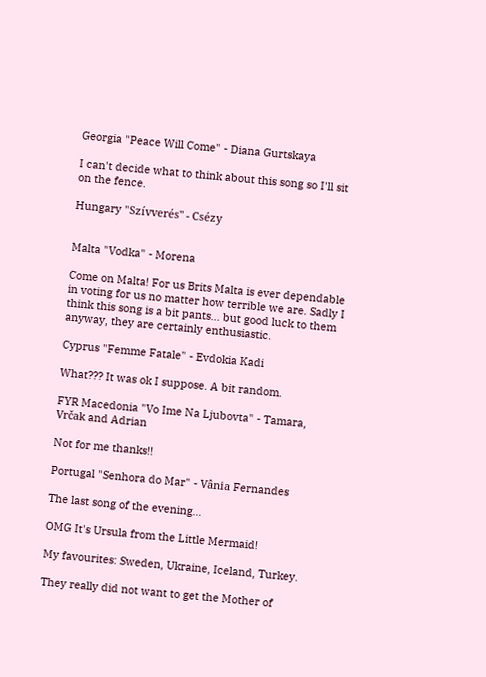Georgia "Peace Will Come" - Diana Gurtskaya

I can't decide what to think about this song so I'll sit on the fence.

Hungary "Szívverés" - Csézy


Malta "Vodka" - Morena

Come on Malta! For us Brits Malta is ever dependable in voting for us no matter how terrible we are. Sadly I think this song is a bit pants... but good luck to them anyway, they are certainly enthusiastic.

Cyprus "Femme Fatale" - Evdokia Kadi

What??? It was ok I suppose. A bit random.

FYR Macedonia "Vo Ime Na Ljubovta" - Tamara, Vrčak and Adrian

Not for me thanks!!

Portugal "Senhora do Mar" - Vânia Fernandes

The last song of the evening...

OMG It's Ursula from the Little Mermaid!

My favourites: Sweden, Ukraine, Iceland, Turkey.

They really did not want to get the Mother of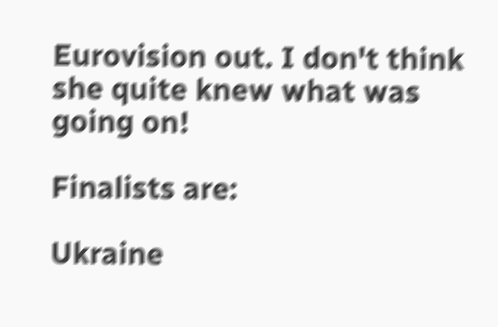Eurovision out. I don't think she quite knew what was going on!

Finalists are:

Ukraine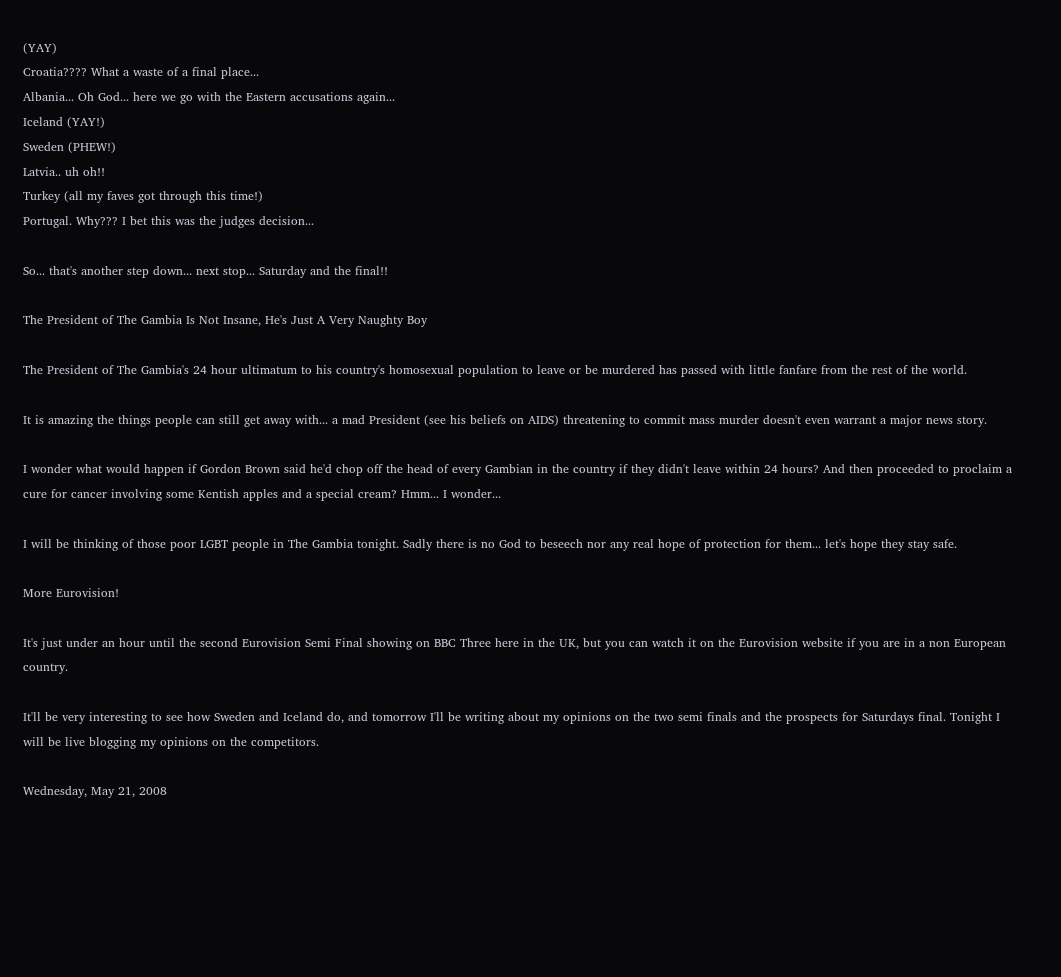(YAY)
Croatia???? What a waste of a final place...
Albania... Oh God... here we go with the Eastern accusations again...
Iceland (YAY!)
Sweden (PHEW!)
Latvia.. uh oh!!
Turkey (all my faves got through this time!)
Portugal. Why??? I bet this was the judges decision...

So... that's another step down... next stop... Saturday and the final!!

The President of The Gambia Is Not Insane, He's Just A Very Naughty Boy

The President of The Gambia's 24 hour ultimatum to his country's homosexual population to leave or be murdered has passed with little fanfare from the rest of the world.

It is amazing the things people can still get away with... a mad President (see his beliefs on AIDS) threatening to commit mass murder doesn't even warrant a major news story.

I wonder what would happen if Gordon Brown said he'd chop off the head of every Gambian in the country if they didn't leave within 24 hours? And then proceeded to proclaim a cure for cancer involving some Kentish apples and a special cream? Hmm... I wonder...

I will be thinking of those poor LGBT people in The Gambia tonight. Sadly there is no God to beseech nor any real hope of protection for them... let's hope they stay safe.

More Eurovision!

It's just under an hour until the second Eurovision Semi Final showing on BBC Three here in the UK, but you can watch it on the Eurovision website if you are in a non European country.

It'll be very interesting to see how Sweden and Iceland do, and tomorrow I'll be writing about my opinions on the two semi finals and the prospects for Saturdays final. Tonight I will be live blogging my opinions on the competitors.

Wednesday, May 21, 2008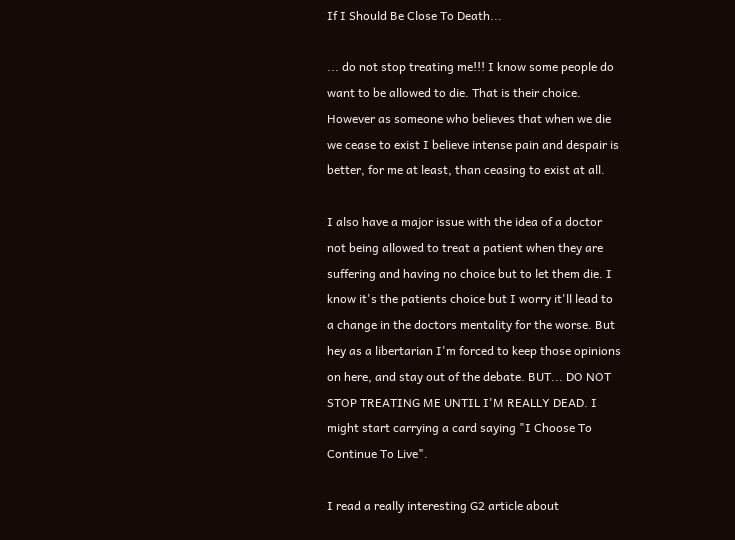If I Should Be Close To Death...

... do not stop treating me!!! I know some people do want to be allowed to die. That is their choice. However as someone who believes that when we die we cease to exist I believe intense pain and despair is better, for me at least, than ceasing to exist at all.

I also have a major issue with the idea of a doctor not being allowed to treat a patient when they are suffering and having no choice but to let them die. I know it's the patients choice but I worry it'll lead to a change in the doctors mentality for the worse. But hey as a libertarian I'm forced to keep those opinions on here, and stay out of the debate. BUT... DO NOT STOP TREATING ME UNTIL I'M REALLY DEAD. I might start carrying a card saying "I Choose To Continue To Live".

I read a really interesting G2 article about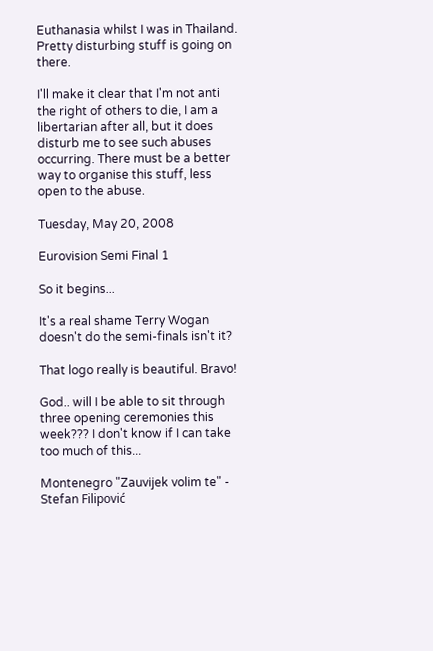Euthanasia whilst I was in Thailand. Pretty disturbing stuff is going on there.

I'll make it clear that I'm not anti the right of others to die, I am a libertarian after all, but it does disturb me to see such abuses occurring. There must be a better way to organise this stuff, less open to the abuse.

Tuesday, May 20, 2008

Eurovision Semi Final 1

So it begins...

It's a real shame Terry Wogan doesn't do the semi-finals isn't it?

That logo really is beautiful. Bravo!

God.. will I be able to sit through three opening ceremonies this week??? I don't know if I can take too much of this...

Montenegro "Zauvijek volim te" - Stefan Filipović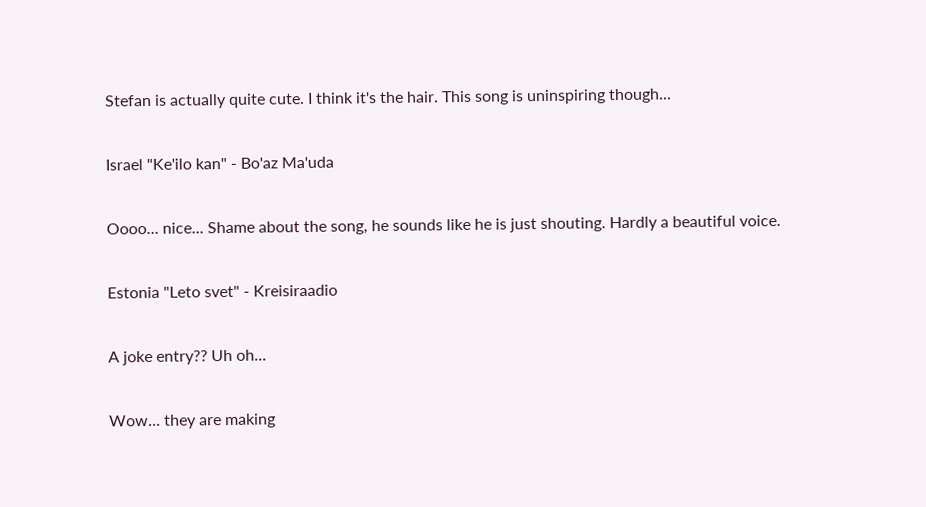Stefan is actually quite cute. I think it's the hair. This song is uninspiring though...

Israel "Ke'ilo kan" - Bo'az Ma'uda

Oooo... nice... Shame about the song, he sounds like he is just shouting. Hardly a beautiful voice.

Estonia "Leto svet" - Kreisiraadio

A joke entry?? Uh oh...

Wow... they are making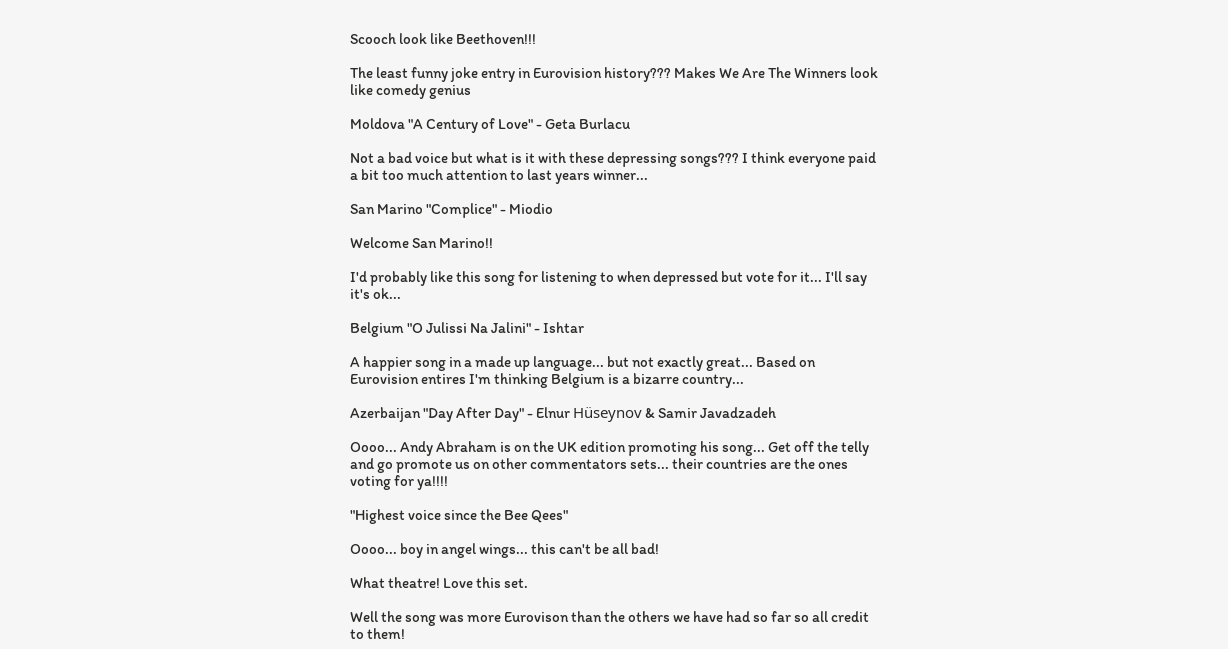Scooch look like Beethoven!!!

The least funny joke entry in Eurovision history??? Makes We Are The Winners look like comedy genius

Moldova "A Century of Love" - Geta Burlacu

Not a bad voice but what is it with these depressing songs??? I think everyone paid a bit too much attention to last years winner...

San Marino "Complice" - Miodio

Welcome San Marino!!

I'd probably like this song for listening to when depressed but vote for it... I'll say it's ok...

Belgium "O Julissi Na Jalini" - Ishtar

A happier song in a made up language... but not exactly great... Based on Eurovision entires I'm thinking Belgium is a bizarre country...

Azerbaijan "Day After Day" - Elnur Hüseynov & Samir Javadzadeh

Oooo... Andy Abraham is on the UK edition promoting his song... Get off the telly and go promote us on other commentators sets... their countries are the ones voting for ya!!!!

"Highest voice since the Bee Qees"

Oooo... boy in angel wings... this can't be all bad!

What theatre! Love this set.

Well the song was more Eurovison than the others we have had so far so all credit to them!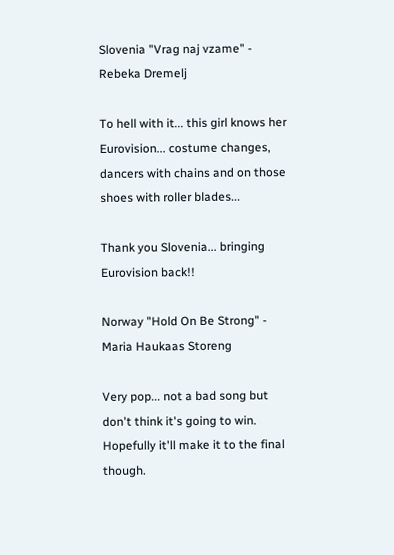Slovenia "Vrag naj vzame" - Rebeka Dremelj

To hell with it... this girl knows her Eurovision... costume changes, dancers with chains and on those shoes with roller blades...

Thank you Slovenia... bringing Eurovision back!!

Norway "Hold On Be Strong" - Maria Haukaas Storeng

Very pop... not a bad song but don't think it's going to win. Hopefully it'll make it to the final though.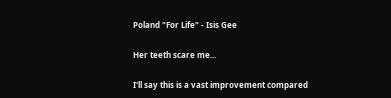Poland "For Life" - Isis Gee

Her teeth scare me...

I'll say this is a vast improvement compared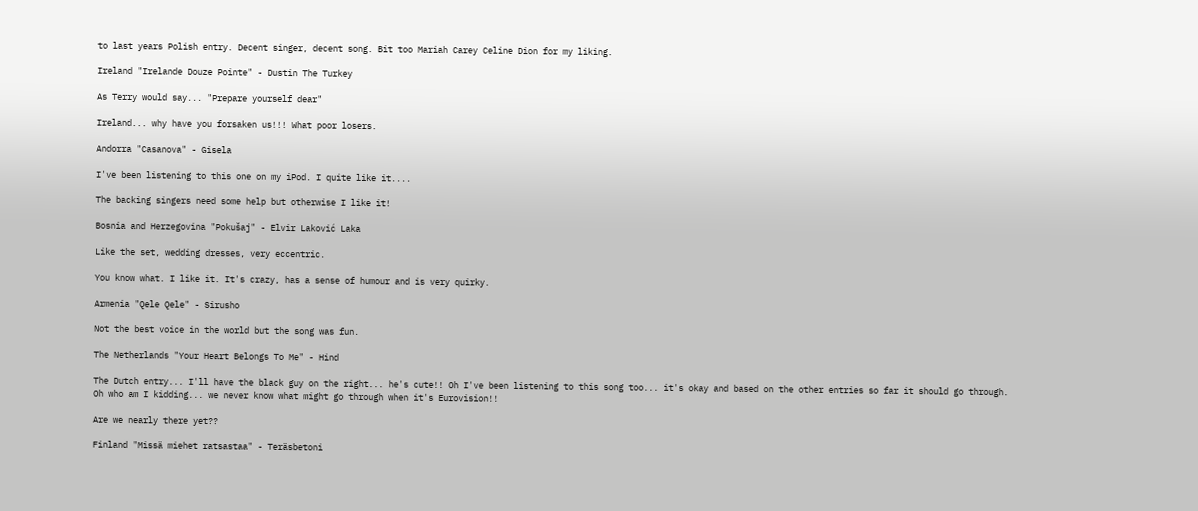to last years Polish entry. Decent singer, decent song. Bit too Mariah Carey Celine Dion for my liking.

Ireland "Irelande Douze Pointe" - Dustin The Turkey

As Terry would say... "Prepare yourself dear"

Ireland... why have you forsaken us!!! What poor losers.

Andorra "Casanova" - Gisela

I've been listening to this one on my iPod. I quite like it....

The backing singers need some help but otherwise I like it!

Bosnia and Herzegovina "Pokušaj" - Elvir Laković Laka

Like the set, wedding dresses, very eccentric.

You know what. I like it. It's crazy, has a sense of humour and is very quirky.

Armenia "Qele Qele" - Sirusho

Not the best voice in the world but the song was fun.

The Netherlands "Your Heart Belongs To Me" - Hind

The Dutch entry... I'll have the black guy on the right... he's cute!! Oh I've been listening to this song too... it's okay and based on the other entries so far it should go through. Oh who am I kidding... we never know what might go through when it's Eurovision!!

Are we nearly there yet??

Finland "Missä miehet ratsastaa" - Teräsbetoni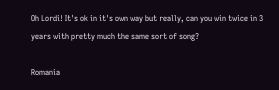Oh Lordi! It's ok in it's own way but really, can you win twice in 3 years with pretty much the same sort of song?

Romania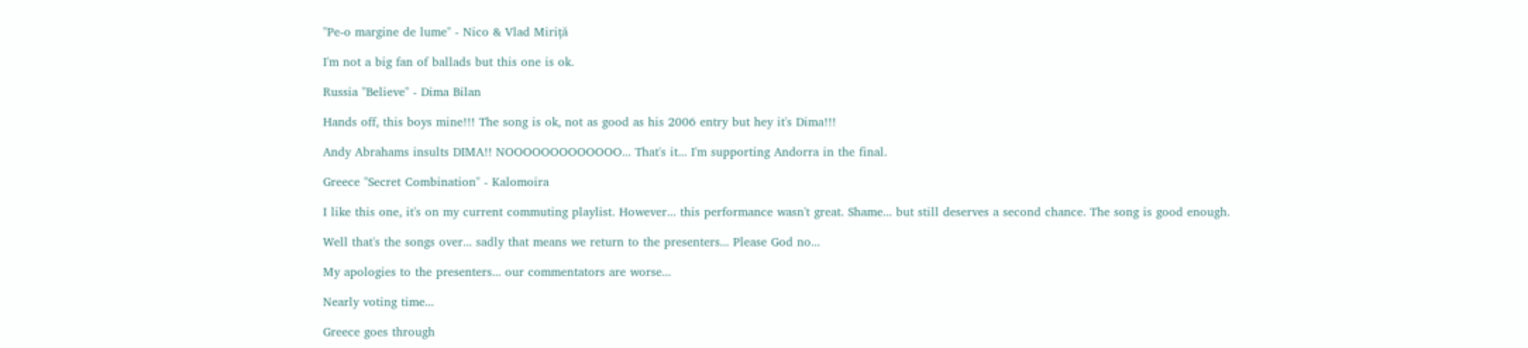"Pe-o margine de lume" - Nico & Vlad Miriţă

I'm not a big fan of ballads but this one is ok.

Russia "Believe" - Dima Bilan

Hands off, this boys mine!!! The song is ok, not as good as his 2006 entry but hey it's Dima!!!

Andy Abrahams insults DIMA!! NOOOOOOOOOOOOO... That's it... I'm supporting Andorra in the final.

Greece "Secret Combination" - Kalomoira

I like this one, it's on my current commuting playlist. However... this performance wasn't great. Shame... but still deserves a second chance. The song is good enough.

Well that's the songs over... sadly that means we return to the presenters... Please God no...

My apologies to the presenters... our commentators are worse...

Nearly voting time...

Greece goes through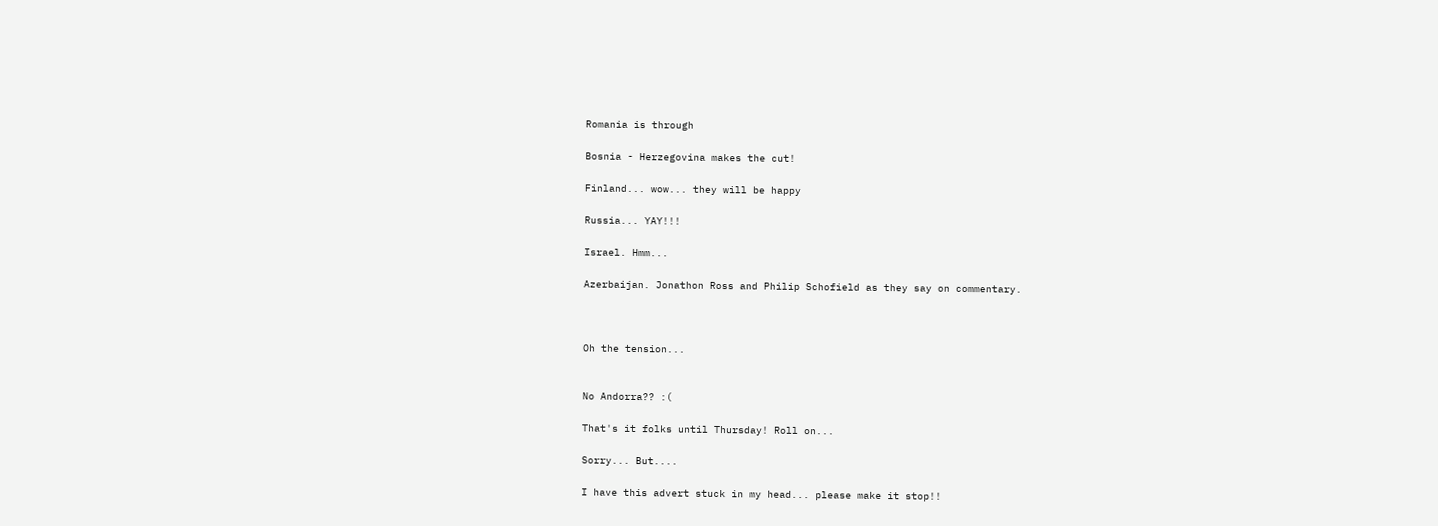Romania is through

Bosnia - Herzegovina makes the cut!

Finland... wow... they will be happy

Russia... YAY!!!

Israel. Hmm...

Azerbaijan. Jonathon Ross and Philip Schofield as they say on commentary.



Oh the tension...


No Andorra?? :(

That's it folks until Thursday! Roll on...

Sorry... But....

I have this advert stuck in my head... please make it stop!!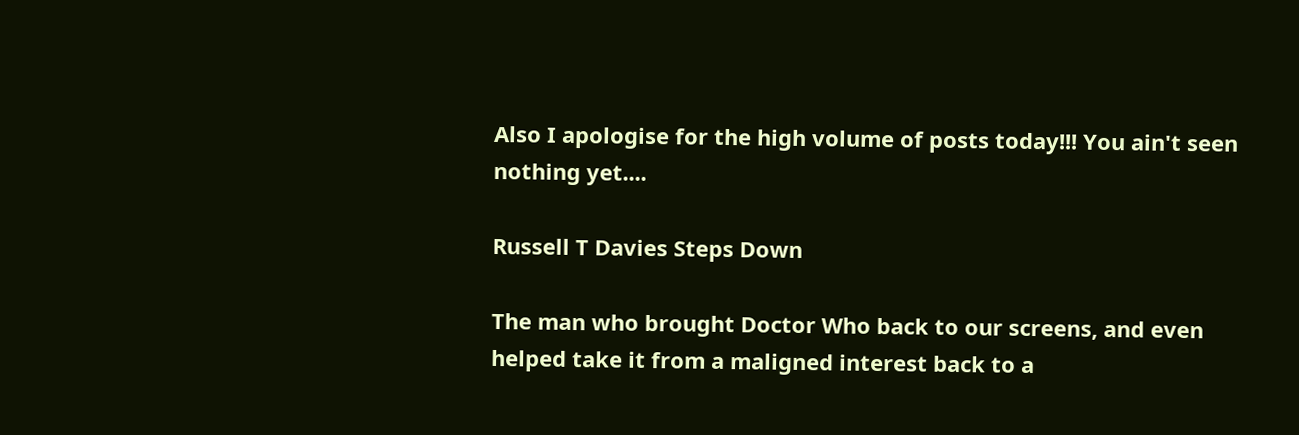Also I apologise for the high volume of posts today!!! You ain't seen nothing yet....

Russell T Davies Steps Down

The man who brought Doctor Who back to our screens, and even helped take it from a maligned interest back to a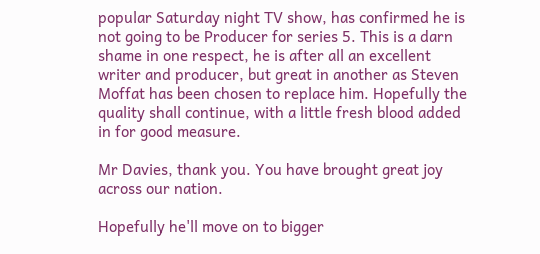popular Saturday night TV show, has confirmed he is not going to be Producer for series 5. This is a darn shame in one respect, he is after all an excellent writer and producer, but great in another as Steven Moffat has been chosen to replace him. Hopefully the quality shall continue, with a little fresh blood added in for good measure.

Mr Davies, thank you. You have brought great joy across our nation.

Hopefully he'll move on to bigger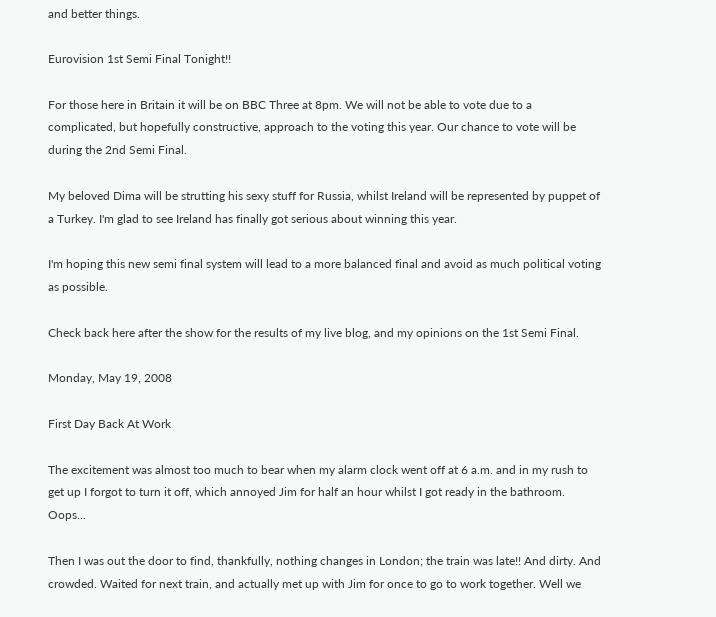and better things.

Eurovision 1st Semi Final Tonight!!

For those here in Britain it will be on BBC Three at 8pm. We will not be able to vote due to a complicated, but hopefully constructive, approach to the voting this year. Our chance to vote will be during the 2nd Semi Final.

My beloved Dima will be strutting his sexy stuff for Russia, whilst Ireland will be represented by puppet of a Turkey. I'm glad to see Ireland has finally got serious about winning this year.

I'm hoping this new semi final system will lead to a more balanced final and avoid as much political voting as possible.

Check back here after the show for the results of my live blog, and my opinions on the 1st Semi Final.

Monday, May 19, 2008

First Day Back At Work

The excitement was almost too much to bear when my alarm clock went off at 6 a.m. and in my rush to get up I forgot to turn it off, which annoyed Jim for half an hour whilst I got ready in the bathroom. Oops...

Then I was out the door to find, thankfully, nothing changes in London; the train was late!! And dirty. And crowded. Waited for next train, and actually met up with Jim for once to go to work together. Well we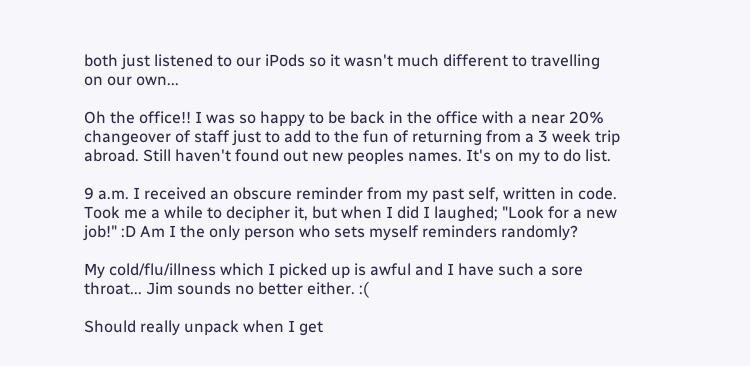both just listened to our iPods so it wasn't much different to travelling on our own...

Oh the office!! I was so happy to be back in the office with a near 20% changeover of staff just to add to the fun of returning from a 3 week trip abroad. Still haven't found out new peoples names. It's on my to do list.

9 a.m. I received an obscure reminder from my past self, written in code. Took me a while to decipher it, but when I did I laughed; "Look for a new job!" :D Am I the only person who sets myself reminders randomly?

My cold/flu/illness which I picked up is awful and I have such a sore throat... Jim sounds no better either. :(

Should really unpack when I get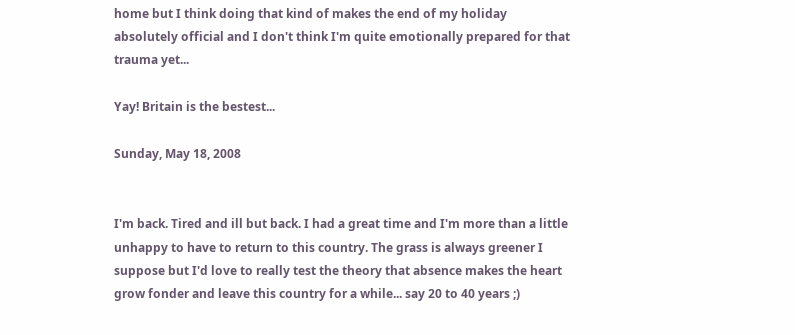home but I think doing that kind of makes the end of my holiday absolutely official and I don't think I'm quite emotionally prepared for that trauma yet...

Yay! Britain is the bestest...

Sunday, May 18, 2008


I'm back. Tired and ill but back. I had a great time and I'm more than a little unhappy to have to return to this country. The grass is always greener I suppose but I'd love to really test the theory that absence makes the heart grow fonder and leave this country for a while... say 20 to 40 years ;)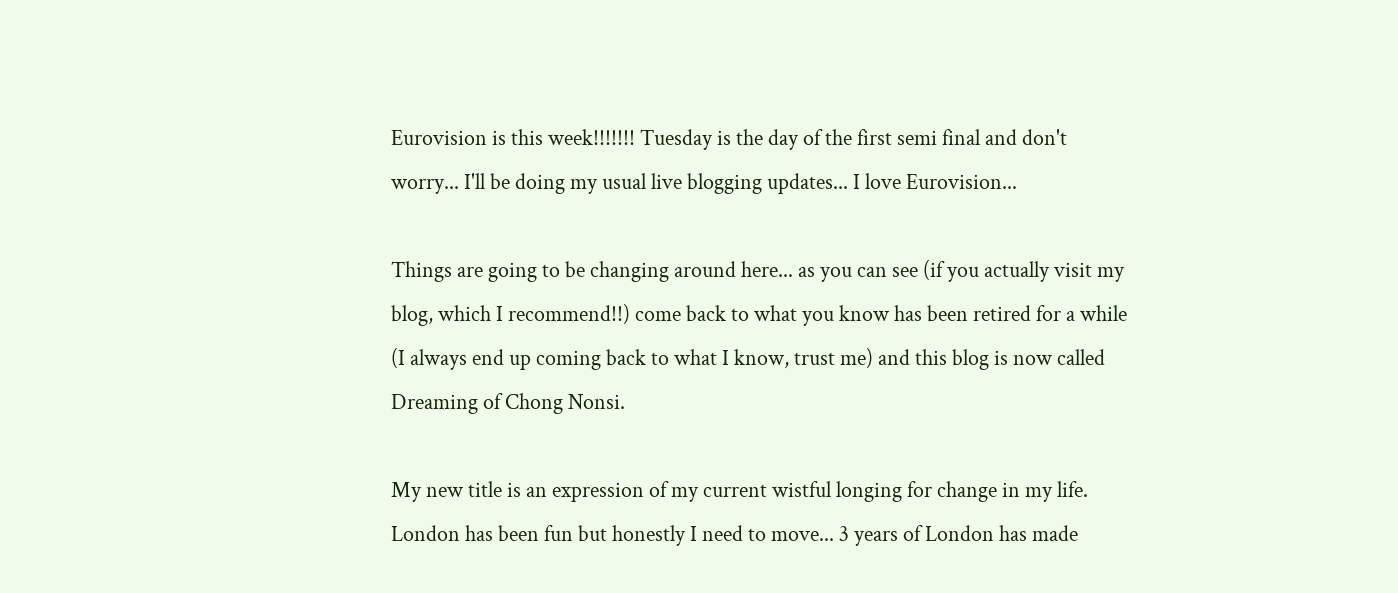Eurovision is this week!!!!!!! Tuesday is the day of the first semi final and don't worry... I'll be doing my usual live blogging updates... I love Eurovision...

Things are going to be changing around here... as you can see (if you actually visit my blog, which I recommend!!) come back to what you know has been retired for a while (I always end up coming back to what I know, trust me) and this blog is now called Dreaming of Chong Nonsi.

My new title is an expression of my current wistful longing for change in my life. London has been fun but honestly I need to move... 3 years of London has made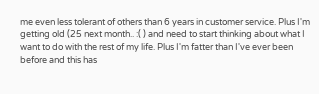me even less tolerant of others than 6 years in customer service. Plus I'm getting old (25 next month.. :( ) and need to start thinking about what I want to do with the rest of my life. Plus I'm fatter than I've ever been before and this has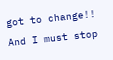got to change!! And I must stop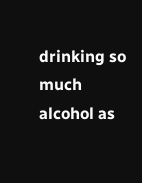drinking so much alcohol as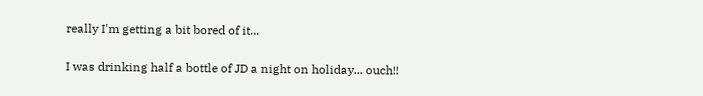really I'm getting a bit bored of it...

I was drinking half a bottle of JD a night on holiday... ouch!!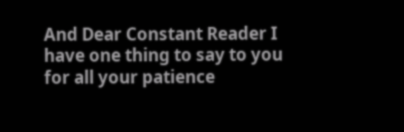And Dear Constant Reader I have one thing to say to you for all your patience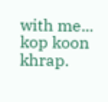with me... kop koon khrap.